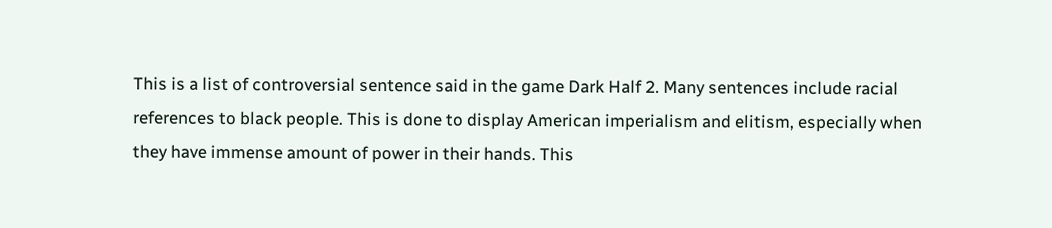This is a list of controversial sentence said in the game Dark Half 2. Many sentences include racial references to black people. This is done to display American imperialism and elitism, especially when they have immense amount of power in their hands. This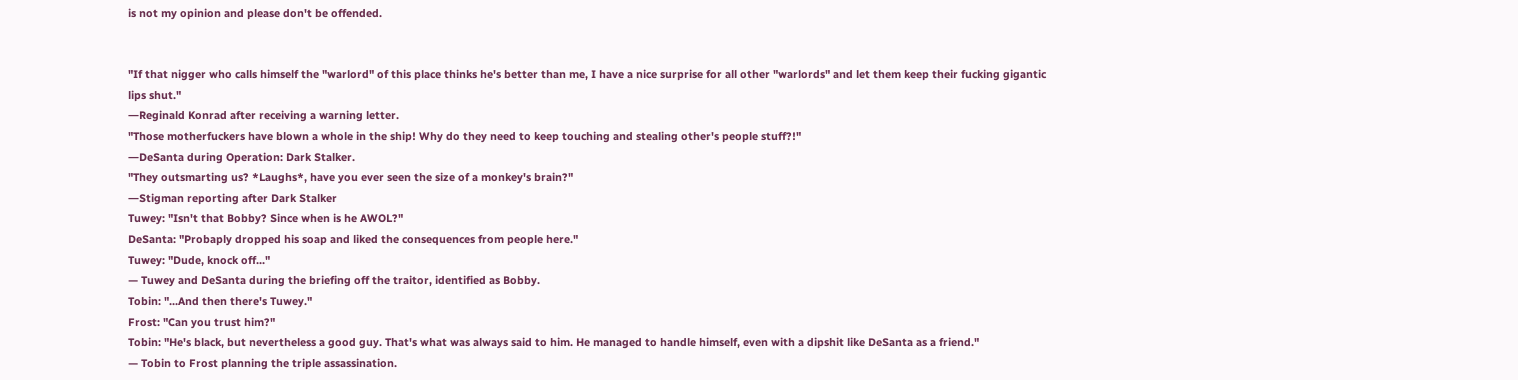is not my opinion and please don't be offended.


"If that nigger who calls himself the "warlord" of this place thinks he's better than me, I have a nice surprise for all other "warlords" and let them keep their fucking gigantic lips shut."
―Reginald Konrad after receiving a warning letter.
"Those motherfuckers have blown a whole in the ship! Why do they need to keep touching and stealing other's people stuff?!"
―DeSanta during Operation: Dark Stalker.
"They outsmarting us? *Laughs*, have you ever seen the size of a monkey's brain?"
―Stigman reporting after Dark Stalker
Tuwey: "Isn't that Bobby? Since when is he AWOL?"
DeSanta: "Probaply dropped his soap and liked the consequences from people here."
Tuwey: "Dude, knock off..."
— Tuwey and DeSanta during the briefing off the traitor, identified as Bobby.
Tobin: "...And then there's Tuwey."
Frost: "Can you trust him?"
Tobin: "He's black, but nevertheless a good guy. That's what was always said to him. He managed to handle himself, even with a dipshit like DeSanta as a friend."
— Tobin to Frost planning the triple assassination.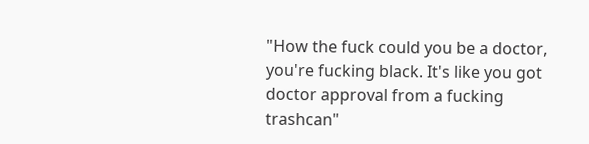"How the fuck could you be a doctor, you're fucking black. It's like you got doctor approval from a fucking trashcan"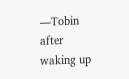―Tobin after waking up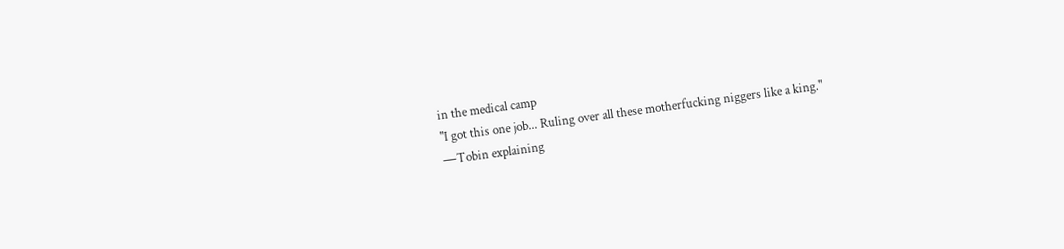in the medical camp
"I got this one job... Ruling over all these motherfucking niggers like a king."
―Tobin explaining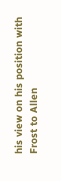his view on his position with Frost to Allen